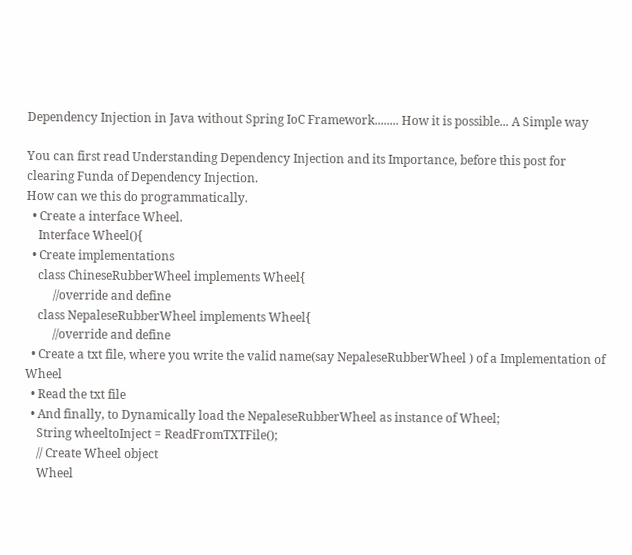Dependency Injection in Java without Spring IoC Framework........ How it is possible... A Simple way

You can first read Understanding Dependency Injection and its Importance, before this post for clearing Funda of Dependency Injection.
How can we this do programmatically.
  • Create a interface Wheel.
    Interface Wheel(){
  • Create implementations
    class ChineseRubberWheel implements Wheel{
         //override and define
    class NepaleseRubberWheel implements Wheel{
         //override and define
  • Create a txt file, where you write the valid name(say NepaleseRubberWheel ) of a Implementation of Wheel
  • Read the txt file
  • And finally, to Dynamically load the NepaleseRubberWheel as instance of Wheel;
    String wheeltoInject = ReadFromTXTFile();
    // Create Wheel object
    Wheel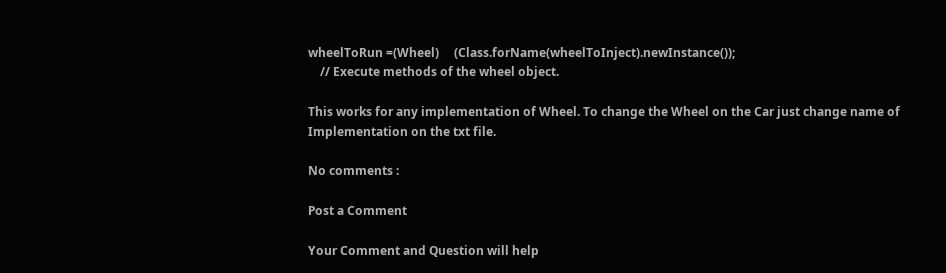wheelToRun =(Wheel)     (Class.forName(wheelToInject).newInstance());
    // Execute methods of the wheel object.

This works for any implementation of Wheel. To change the Wheel on the Car just change name of Implementation on the txt file.

No comments :

Post a Comment

Your Comment and Question will help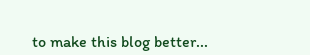to make this blog better...